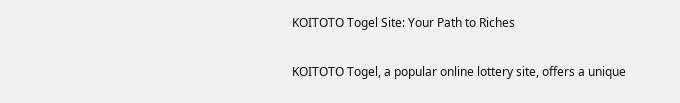KOITOTO Togel Site: Your Path to Riches

KOITOTO Togel, a popular online lottery site, offers a unique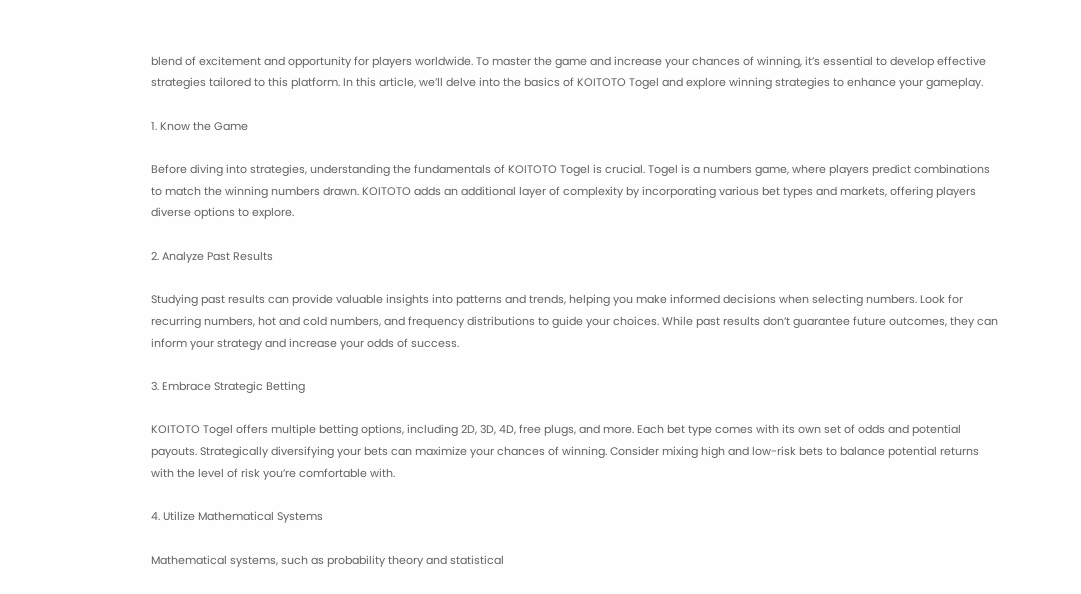blend of excitement and opportunity for players worldwide. To master the game and increase your chances of winning, it’s essential to develop effective strategies tailored to this platform. In this article, we’ll delve into the basics of KOITOTO Togel and explore winning strategies to enhance your gameplay.

1. Know the Game

Before diving into strategies, understanding the fundamentals of KOITOTO Togel is crucial. Togel is a numbers game, where players predict combinations to match the winning numbers drawn. KOITOTO adds an additional layer of complexity by incorporating various bet types and markets, offering players diverse options to explore.

2. Analyze Past Results

Studying past results can provide valuable insights into patterns and trends, helping you make informed decisions when selecting numbers. Look for recurring numbers, hot and cold numbers, and frequency distributions to guide your choices. While past results don’t guarantee future outcomes, they can inform your strategy and increase your odds of success.

3. Embrace Strategic Betting

KOITOTO Togel offers multiple betting options, including 2D, 3D, 4D, free plugs, and more. Each bet type comes with its own set of odds and potential payouts. Strategically diversifying your bets can maximize your chances of winning. Consider mixing high and low-risk bets to balance potential returns with the level of risk you’re comfortable with.

4. Utilize Mathematical Systems

Mathematical systems, such as probability theory and statistical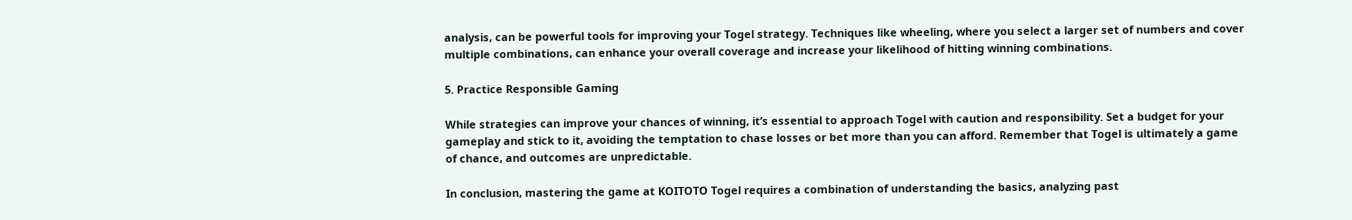analysis, can be powerful tools for improving your Togel strategy. Techniques like wheeling, where you select a larger set of numbers and cover multiple combinations, can enhance your overall coverage and increase your likelihood of hitting winning combinations.

5. Practice Responsible Gaming

While strategies can improve your chances of winning, it’s essential to approach Togel with caution and responsibility. Set a budget for your gameplay and stick to it, avoiding the temptation to chase losses or bet more than you can afford. Remember that Togel is ultimately a game of chance, and outcomes are unpredictable.

In conclusion, mastering the game at KOITOTO Togel requires a combination of understanding the basics, analyzing past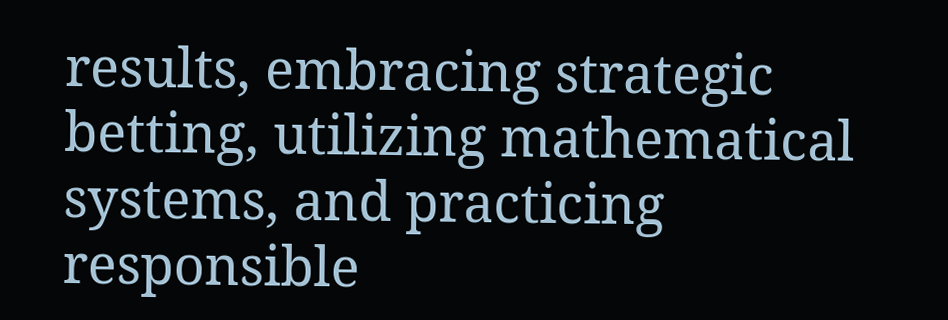results, embracing strategic betting, utilizing mathematical systems, and practicing responsible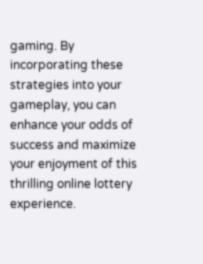gaming. By incorporating these strategies into your gameplay, you can enhance your odds of success and maximize your enjoyment of this thrilling online lottery experience.